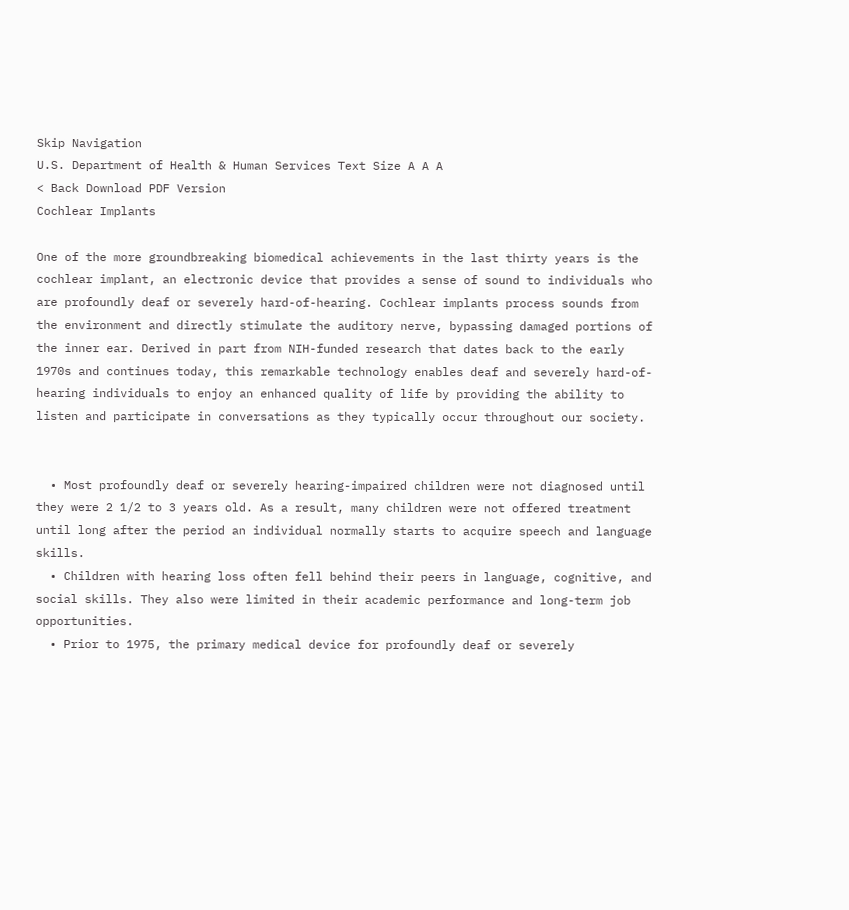Skip Navigation
U.S. Department of Health & Human Services Text Size A A A
< Back Download PDF Version
Cochlear Implants

One of the more groundbreaking biomedical achievements in the last thirty years is the cochlear implant, an electronic device that provides a sense of sound to individuals who are profoundly deaf or severely hard-of-hearing. Cochlear implants process sounds from the environment and directly stimulate the auditory nerve, bypassing damaged portions of the inner ear. Derived in part from NIH-funded research that dates back to the early 1970s and continues today, this remarkable technology enables deaf and severely hard-of-hearing individuals to enjoy an enhanced quality of life by providing the ability to listen and participate in conversations as they typically occur throughout our society.


  • Most profoundly deaf or severely hearing-impaired children were not diagnosed until they were 2 1/2 to 3 years old. As a result, many children were not offered treatment until long after the period an individual normally starts to acquire speech and language skills.
  • Children with hearing loss often fell behind their peers in language, cognitive, and social skills. They also were limited in their academic performance and long-term job opportunities.
  • Prior to 1975, the primary medical device for profoundly deaf or severely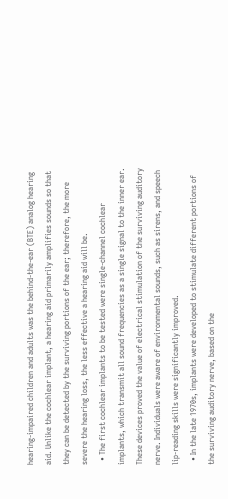hearing-impaired children and adults was the behind-the-ear (BTE) analog hearing aid. Unlike the cochlear implant, a hearing aid primarily amplifies sounds so that they can be detected by the surviving portions of the ear; therefore, the more severe the hearing loss, the less effective a hearing aid will be.
  • The first cochlear implants to be tested were single-channel cochlear implants, which transmit all sound frequencies as a single signal to the inner ear. These devices proved the value of electrical stimulation of the surviving auditory nerve. Individuals were aware of environmental sounds, such as sirens, and speech lip-reading skills were significantly improved.
  • In the late 1970s, implants were developed to stimulate different portions of the surviving auditory nerve, based on the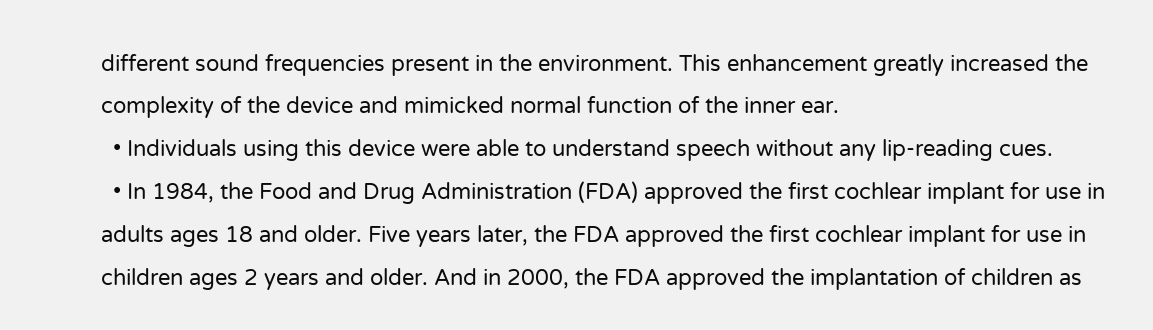different sound frequencies present in the environment. This enhancement greatly increased the complexity of the device and mimicked normal function of the inner ear.
  • Individuals using this device were able to understand speech without any lip-reading cues.
  • In 1984, the Food and Drug Administration (FDA) approved the first cochlear implant for use in adults ages 18 and older. Five years later, the FDA approved the first cochlear implant for use in children ages 2 years and older. And in 2000, the FDA approved the implantation of children as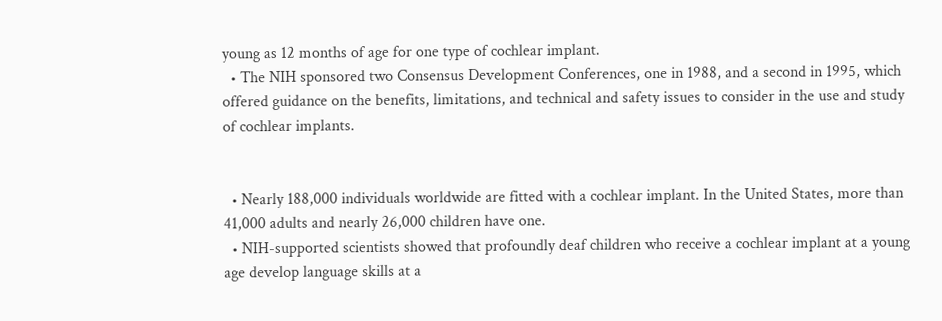young as 12 months of age for one type of cochlear implant.
  • The NIH sponsored two Consensus Development Conferences, one in 1988, and a second in 1995, which offered guidance on the benefits, limitations, and technical and safety issues to consider in the use and study of cochlear implants.


  • Nearly 188,000 individuals worldwide are fitted with a cochlear implant. In the United States, more than 41,000 adults and nearly 26,000 children have one.
  • NIH-supported scientists showed that profoundly deaf children who receive a cochlear implant at a young age develop language skills at a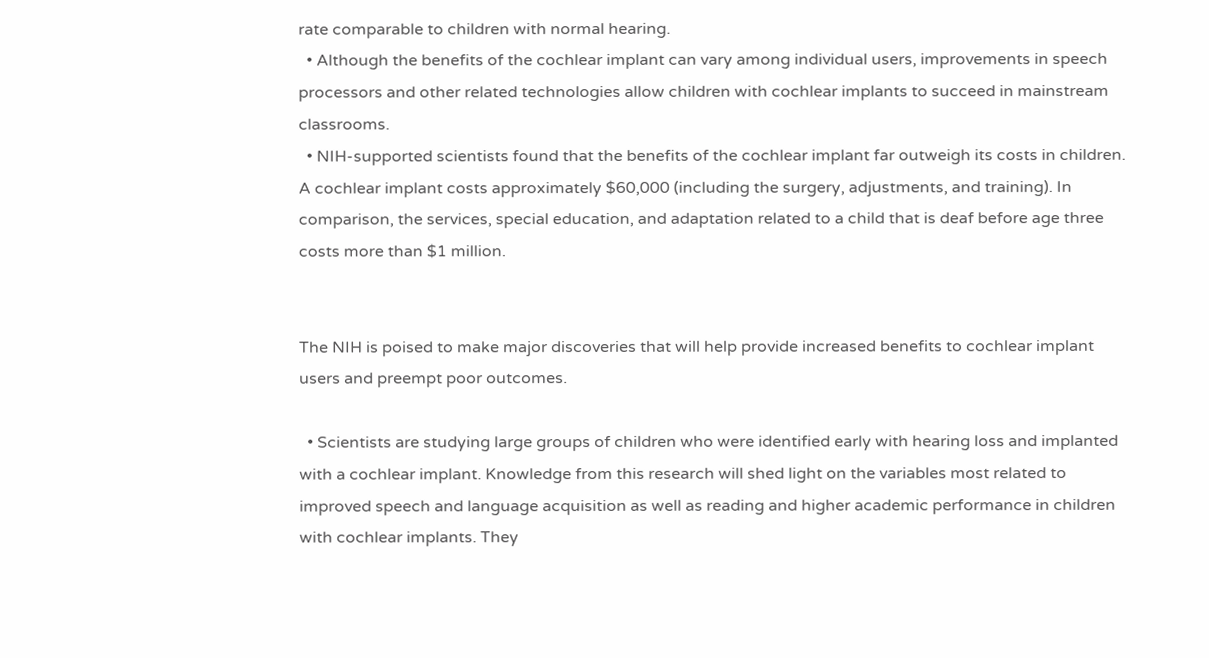rate comparable to children with normal hearing.
  • Although the benefits of the cochlear implant can vary among individual users, improvements in speech processors and other related technologies allow children with cochlear implants to succeed in mainstream classrooms.
  • NIH-supported scientists found that the benefits of the cochlear implant far outweigh its costs in children. A cochlear implant costs approximately $60,000 (including the surgery, adjustments, and training). In comparison, the services, special education, and adaptation related to a child that is deaf before age three costs more than $1 million.


The NIH is poised to make major discoveries that will help provide increased benefits to cochlear implant users and preempt poor outcomes.

  • Scientists are studying large groups of children who were identified early with hearing loss and implanted with a cochlear implant. Knowledge from this research will shed light on the variables most related to improved speech and language acquisition as well as reading and higher academic performance in children with cochlear implants. They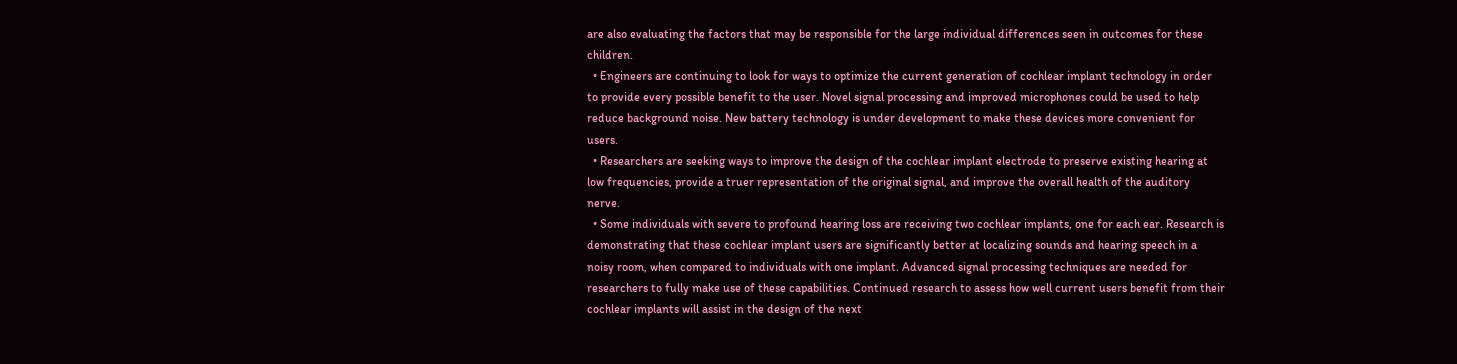are also evaluating the factors that may be responsible for the large individual differences seen in outcomes for these children.
  • Engineers are continuing to look for ways to optimize the current generation of cochlear implant technology in order to provide every possible benefit to the user. Novel signal processing and improved microphones could be used to help reduce background noise. New battery technology is under development to make these devices more convenient for users.
  • Researchers are seeking ways to improve the design of the cochlear implant electrode to preserve existing hearing at low frequencies, provide a truer representation of the original signal, and improve the overall health of the auditory nerve.
  • Some individuals with severe to profound hearing loss are receiving two cochlear implants, one for each ear. Research is demonstrating that these cochlear implant users are significantly better at localizing sounds and hearing speech in a noisy room, when compared to individuals with one implant. Advanced signal processing techniques are needed for researchers to fully make use of these capabilities. Continued research to assess how well current users benefit from their cochlear implants will assist in the design of the next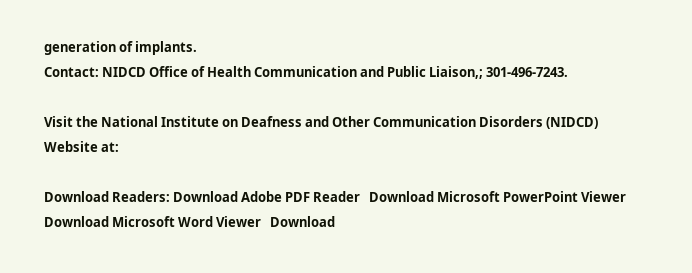generation of implants.
Contact: NIDCD Office of Health Communication and Public Liaison,; 301-496-7243.

Visit the National Institute on Deafness and Other Communication Disorders (NIDCD) Website at:

Download Readers: Download Adobe PDF Reader   Download Microsoft PowerPoint Viewer   Download Microsoft Word Viewer   Download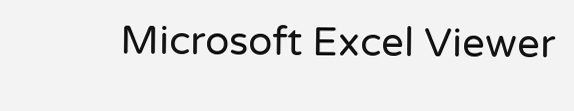Microsoft Excel Viewer